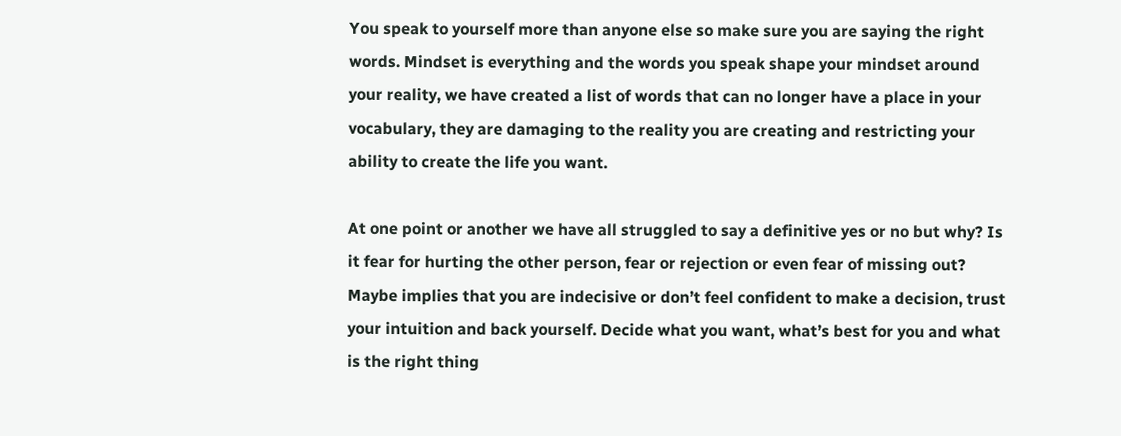You speak to yourself more than anyone else so make sure you are saying the right words. Mindset is everything and the words you speak shape your mindset around your reality, we have created a list of words that can no longer have a place in your vocabulary, they are damaging to the reality you are creating and restricting your ability to create the life you want.

At one point or another we have all struggled to say a definitive yes or no but why? Is it fear for hurting the other person, fear or rejection or even fear of missing out? Maybe implies that you are indecisive or don’t feel confident to make a decision, trust your intuition and back yourself. Decide what you want, what’s best for you and what is the right thing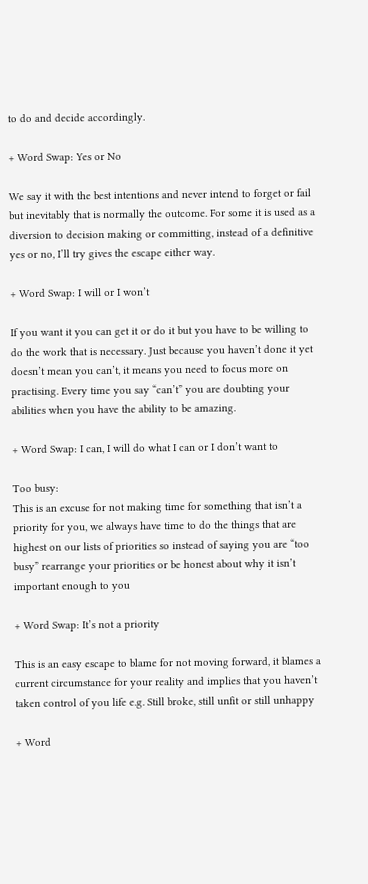to do and decide accordingly.

+ Word Swap: Yes or No

We say it with the best intentions and never intend to forget or fail but inevitably that is normally the outcome. For some it is used as a diversion to decision making or committing, instead of a definitive yes or no, I’ll try gives the escape either way.

+ Word Swap: I will or I won’t

If you want it you can get it or do it but you have to be willing to do the work that is necessary. Just because you haven’t done it yet doesn’t mean you can’t, it means you need to focus more on practising. Every time you say “can’t” you are doubting your abilities when you have the ability to be amazing.

+ Word Swap: I can, I will do what I can or I don’t want to

Too busy:
This is an excuse for not making time for something that isn’t a priority for you, we always have time to do the things that are highest on our lists of priorities so instead of saying you are “too busy” rearrange your priorities or be honest about why it isn’t important enough to you

+ Word Swap: It’s not a priority

This is an easy escape to blame for not moving forward, it blames a current circumstance for your reality and implies that you haven’t taken control of you life e.g. Still broke, still unfit or still unhappy

+ Word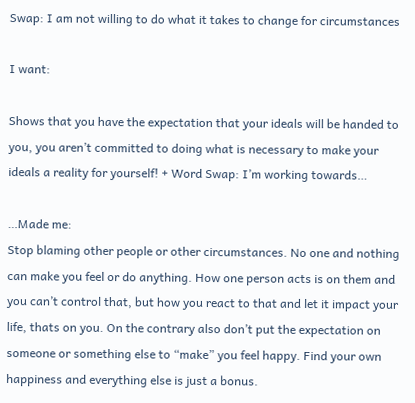Swap: I am not willing to do what it takes to change for circumstances

I want:

Shows that you have the expectation that your ideals will be handed to you, you aren’t committed to doing what is necessary to make your ideals a reality for yourself! + Word Swap: I’m working towards…

…Made me:
Stop blaming other people or other circumstances. No one and nothing can make you feel or do anything. How one person acts is on them and you can’t control that, but how you react to that and let it impact your life, thats on you. On the contrary also don’t put the expectation on someone or something else to “make” you feel happy. Find your own happiness and everything else is just a bonus.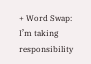+ Word Swap: I’m taking responsibility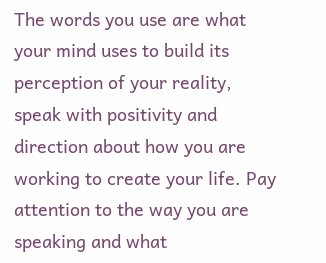The words you use are what your mind uses to build its perception of your reality, speak with positivity and direction about how you are working to create your life. Pay attention to the way you are speaking and what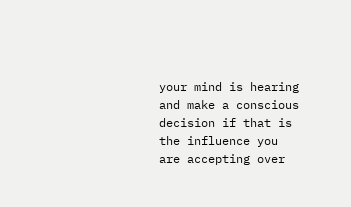your mind is hearing and make a conscious decision if that is the influence you are accepting over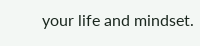your life and mindset.